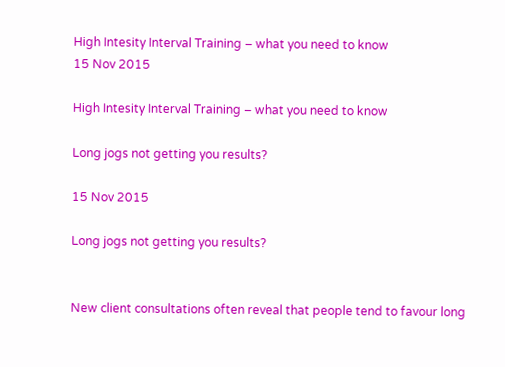High Intesity Interval Training – what you need to know
15 Nov 2015

High Intesity Interval Training – what you need to know

Long jogs not getting you results?

15 Nov 2015

Long jogs not getting you results?


New client consultations often reveal that people tend to favour long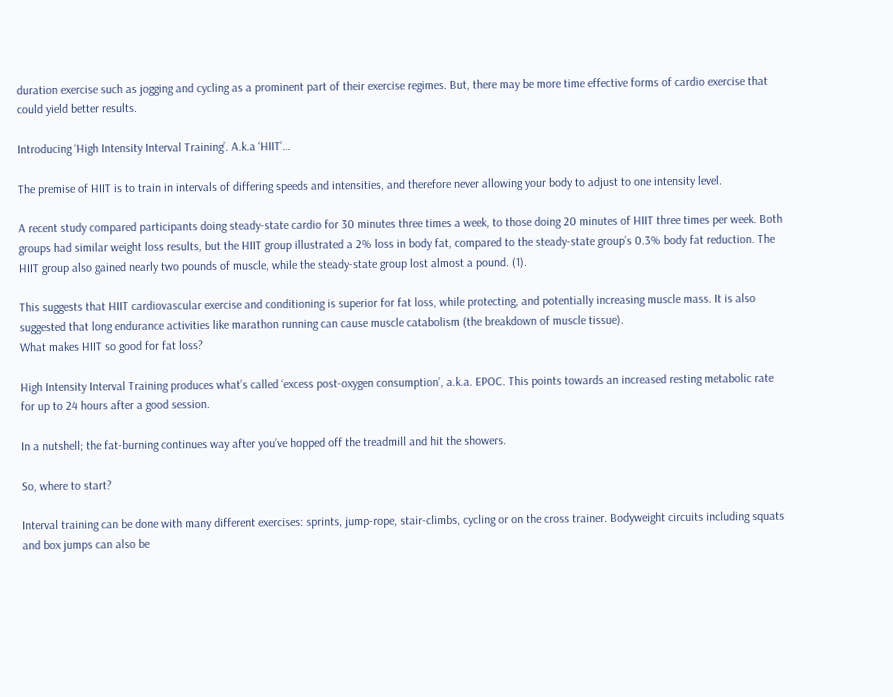duration exercise such as jogging and cycling as a prominent part of their exercise regimes. But, there may be more time effective forms of cardio exercise that could yield better results.

Introducing ‘High Intensity Interval Training’. A.k.a ‘HIIT’…

The premise of HIIT is to train in intervals of differing speeds and intensities, and therefore never allowing your body to adjust to one intensity level.

A recent study compared participants doing steady-state cardio for 30 minutes three times a week, to those doing 20 minutes of HIIT three times per week. Both groups had similar weight loss results, but the HIIT group illustrated a 2% loss in body fat, compared to the steady-state group’s 0.3% body fat reduction. The HIIT group also gained nearly two pounds of muscle, while the steady-state group lost almost a pound. (1).

This suggests that HIIT cardiovascular exercise and conditioning is superior for fat loss, while protecting, and potentially increasing muscle mass. It is also suggested that long endurance activities like marathon running can cause muscle catabolism (the breakdown of muscle tissue).
What makes HIIT so good for fat loss?

High Intensity Interval Training produces what’s called ‘excess post-oxygen consumption’, a.k.a. EPOC. This points towards an increased resting metabolic rate for up to 24 hours after a good session.

In a nutshell; the fat-burning continues way after you’ve hopped off the treadmill and hit the showers.

So, where to start?

Interval training can be done with many different exercises: sprints, jump-rope, stair-climbs, cycling or on the cross trainer. Bodyweight circuits including squats and box jumps can also be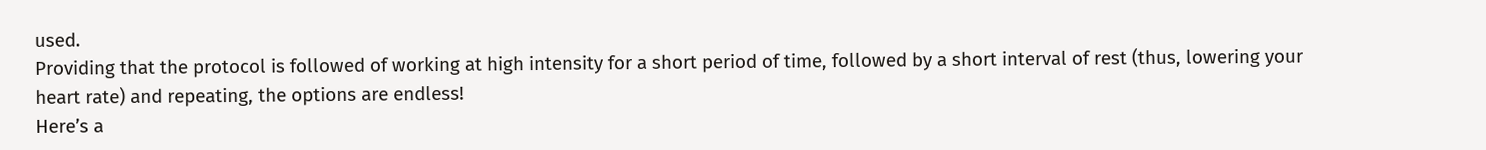used.
Providing that the protocol is followed of working at high intensity for a short period of time, followed by a short interval of rest (thus, lowering your heart rate) and repeating, the options are endless!
Here’s a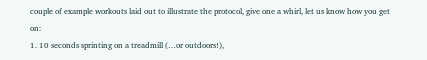couple of example workouts laid out to illustrate the protocol, give one a whirl, let us know how you get on:
1. 10 seconds sprinting on a treadmill (…or outdoors!),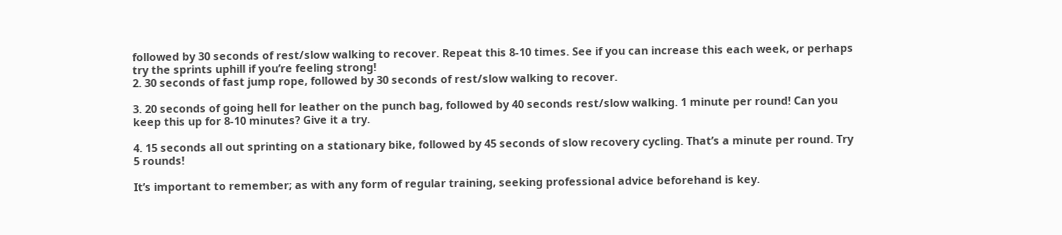followed by 30 seconds of rest/slow walking to recover. Repeat this 8-10 times. See if you can increase this each week, or perhaps try the sprints uphill if you’re feeling strong!
2. 30 seconds of fast jump rope, followed by 30 seconds of rest/slow walking to recover.

3. 20 seconds of going hell for leather on the punch bag, followed by 40 seconds rest/slow walking. 1 minute per round! Can you keep this up for 8-10 minutes? Give it a try.

4. 15 seconds all out sprinting on a stationary bike, followed by 45 seconds of slow recovery cycling. That’s a minute per round. Try 5 rounds!

It’s important to remember; as with any form of regular training, seeking professional advice beforehand is key.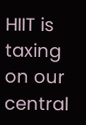HIIT is taxing on our central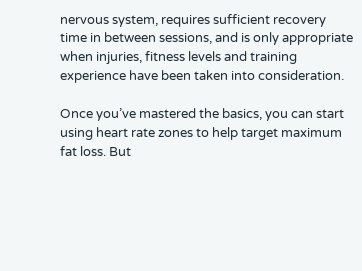nervous system, requires sufficient recovery time in between sessions, and is only appropriate when injuries, fitness levels and training experience have been taken into consideration.

Once you’ve mastered the basics, you can start using heart rate zones to help target maximum fat loss. But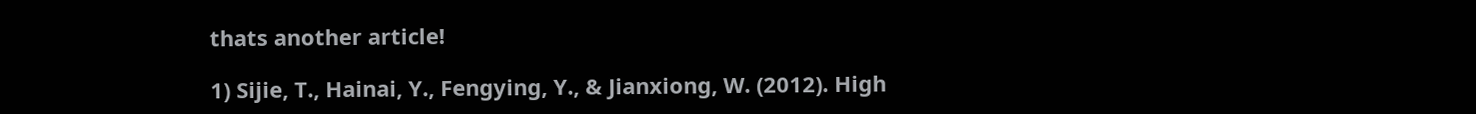thats another article!

1) Sijie, T., Hainai, Y., Fengying, Y., & Jianxiong, W. (2012). High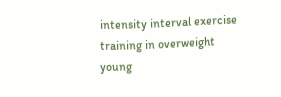intensity interval exercise training in overweight young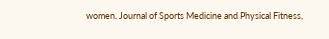women. Journal of Sports Medicine and Physical Fitness,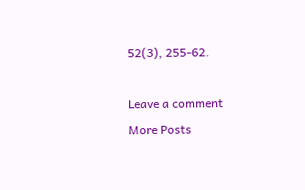52(3), 255-62.

Leave a comment
More Posts